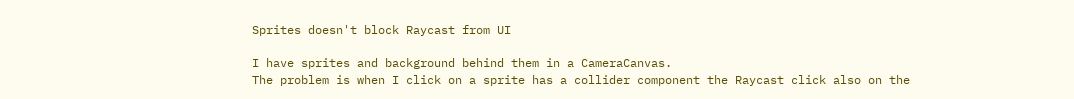Sprites doesn't block Raycast from UI

I have sprites and background behind them in a CameraCanvas.
The problem is when I click on a sprite has a collider component the Raycast click also on the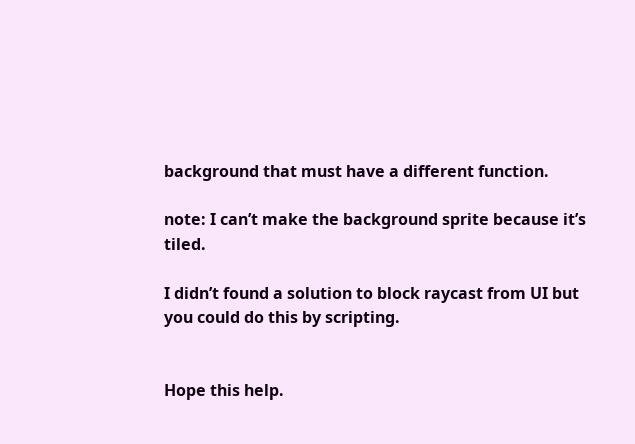background that must have a different function.

note: I can’t make the background sprite because it’s tiled.

I didn’t found a solution to block raycast from UI but you could do this by scripting.


Hope this help.